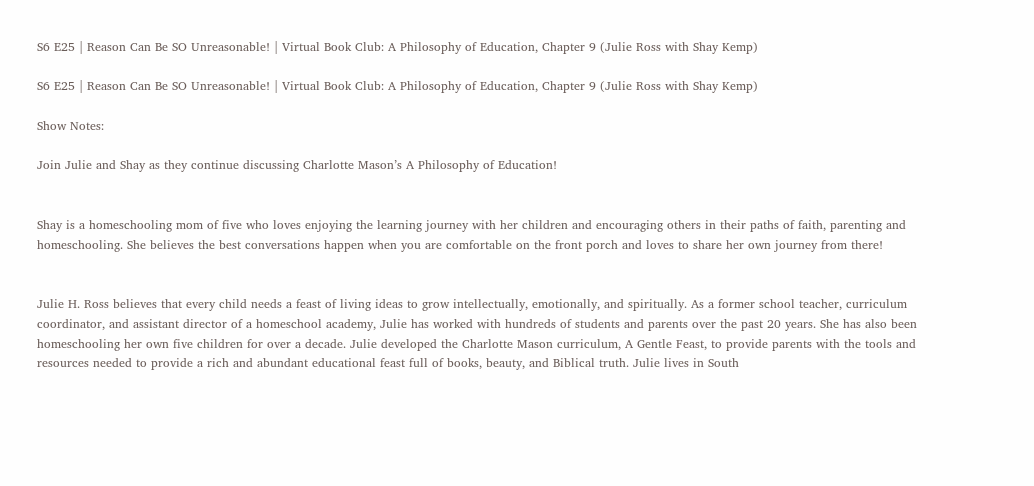S6 E25 | Reason Can Be SO Unreasonable! | Virtual Book Club: A Philosophy of Education, Chapter 9 (Julie Ross with Shay Kemp)

S6 E25 | Reason Can Be SO Unreasonable! | Virtual Book Club: A Philosophy of Education, Chapter 9 (Julie Ross with Shay Kemp)

Show Notes:

Join Julie and Shay as they continue discussing Charlotte Mason’s A Philosophy of Education!


Shay is a homeschooling mom of five who loves enjoying the learning journey with her children and encouraging others in their paths of faith, parenting and homeschooling. She believes the best conversations happen when you are comfortable on the front porch and loves to share her own journey from there!


Julie H. Ross believes that every child needs a feast of living ideas to grow intellectually, emotionally, and spiritually. As a former school teacher, curriculum coordinator, and assistant director of a homeschool academy, Julie has worked with hundreds of students and parents over the past 20 years. She has also been homeschooling her own five children for over a decade. Julie developed the Charlotte Mason curriculum, A Gentle Feast, to provide parents with the tools and resources needed to provide a rich and abundant educational feast full of books, beauty, and Biblical truth. Julie lives in South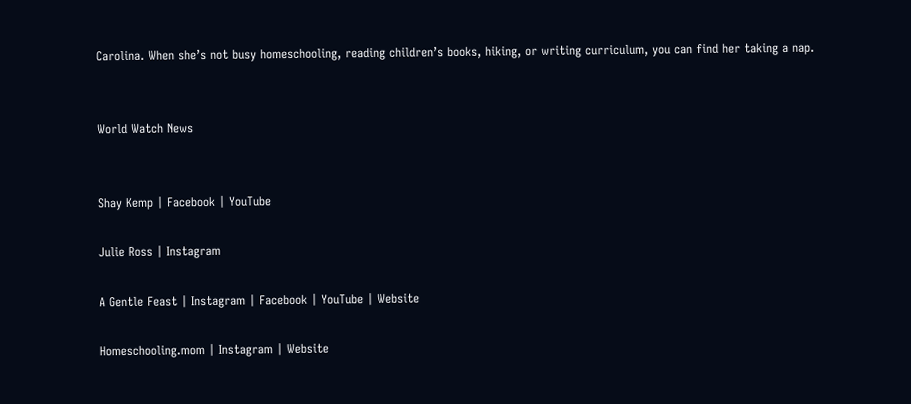Carolina. When she’s not busy homeschooling, reading children’s books, hiking, or writing curriculum, you can find her taking a nap.


World Watch News


Shay Kemp | Facebook | YouTube

Julie Ross | Instagram

A Gentle Feast | Instagram | Facebook | YouTube | Website

Homeschooling.mom | Instagram | Website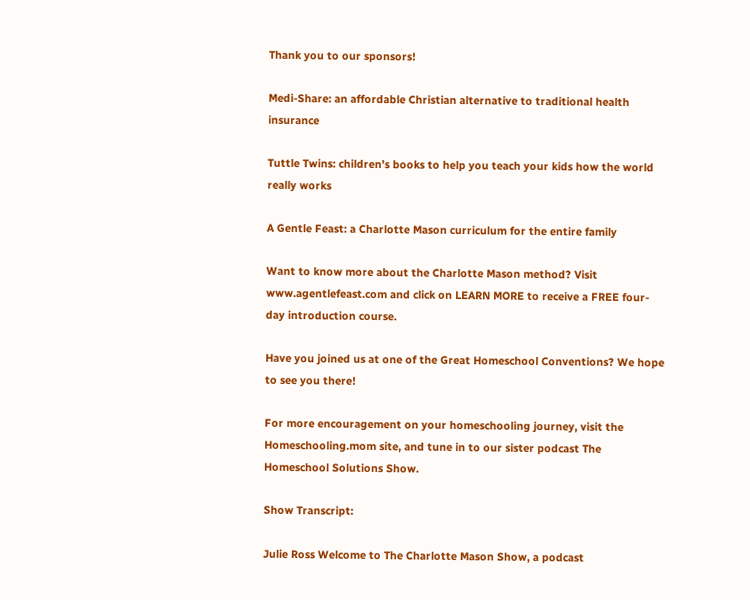Thank you to our sponsors!

Medi-Share: an affordable Christian alternative to traditional health insurance

Tuttle Twins: children’s books to help you teach your kids how the world really works

A Gentle Feast: a Charlotte Mason curriculum for the entire family

Want to know more about the Charlotte Mason method? Visit www.agentlefeast.com and click on LEARN MORE to receive a FREE four-day introduction course.

Have you joined us at one of the Great Homeschool Conventions? We hope to see you there!

For more encouragement on your homeschooling journey, visit the Homeschooling.mom site, and tune in to our sister podcast The Homeschool Solutions Show.

Show Transcript:

Julie Ross Welcome to The Charlotte Mason Show, a podcast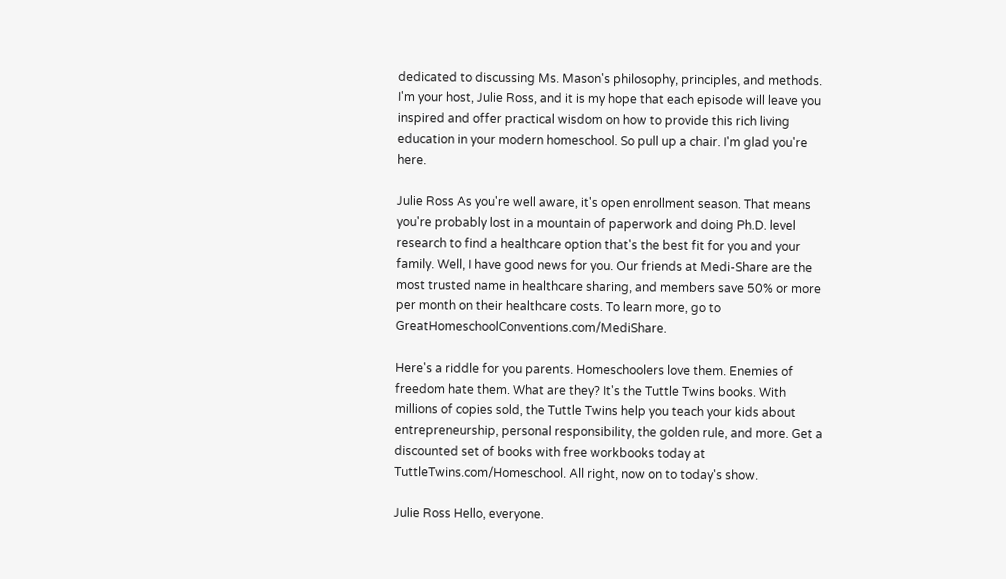dedicated to discussing Ms. Mason's philosophy, principles, and methods. I'm your host, Julie Ross, and it is my hope that each episode will leave you inspired and offer practical wisdom on how to provide this rich living education in your modern homeschool. So pull up a chair. I'm glad you're here.

Julie Ross As you're well aware, it's open enrollment season. That means you're probably lost in a mountain of paperwork and doing Ph.D. level research to find a healthcare option that's the best fit for you and your family. Well, I have good news for you. Our friends at Medi-Share are the most trusted name in healthcare sharing, and members save 50% or more per month on their healthcare costs. To learn more, go to GreatHomeschoolConventions.com/MediShare.

Here's a riddle for you parents. Homeschoolers love them. Enemies of freedom hate them. What are they? It's the Tuttle Twins books. With millions of copies sold, the Tuttle Twins help you teach your kids about entrepreneurship, personal responsibility, the golden rule, and more. Get a discounted set of books with free workbooks today at TuttleTwins.com/Homeschool. All right, now on to today's show.

Julie Ross Hello, everyone.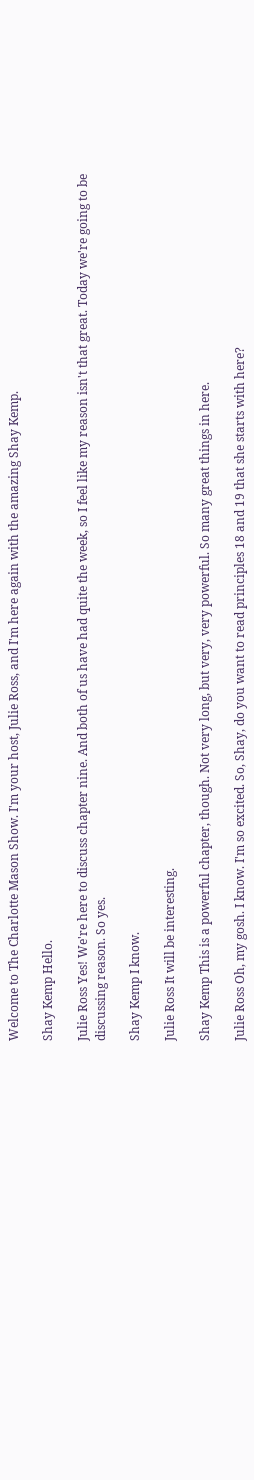Welcome to The Charlotte Mason Show. I'm your host, Julie Ross, and I'm here again with the amazing Shay Kemp.

Shay Kemp Hello.

Julie Ross Yes! We're here to discuss chapter nine. And both of us have had quite the week, so I feel like my reason isn't that great. Today we're going to be discussing reason. So yes.

Shay Kemp I know.

Julie Ross It will be interesting.

Shay Kemp This is a powerful chapter, though. Not very long, but very, very powerful. So many great things in here.

Julie Ross Oh, my gosh. I know. I'm so excited. So, Shay, do you want to read principles 18 and 19 that she starts with here?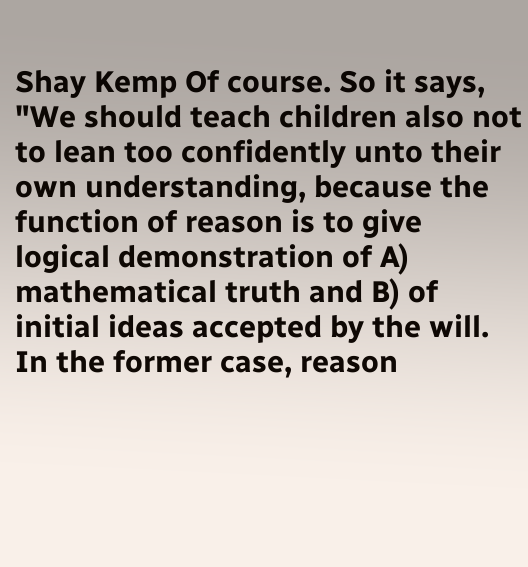Shay Kemp Of course. So it says, "We should teach children also not to lean too confidently unto their own understanding, because the function of reason is to give logical demonstration of A) mathematical truth and B) of initial ideas accepted by the will. In the former case, reason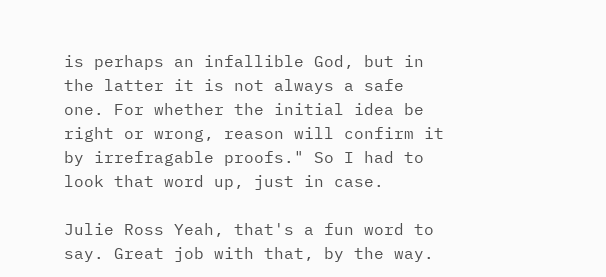is perhaps an infallible God, but in the latter it is not always a safe one. For whether the initial idea be right or wrong, reason will confirm it by irrefragable proofs." So I had to look that word up, just in case.

Julie Ross Yeah, that's a fun word to say. Great job with that, by the way.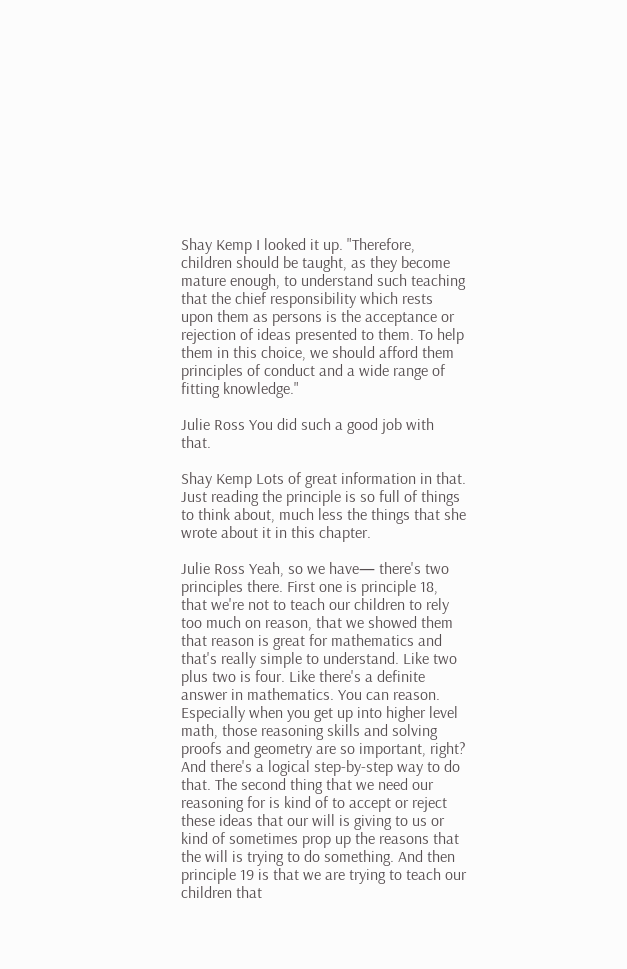Shay Kemp I looked it up. "Therefore, children should be taught, as they become mature enough, to understand such teaching that the chief responsibility which rests upon them as persons is the acceptance or rejection of ideas presented to them. To help them in this choice, we should afford them principles of conduct and a wide range of fitting knowledge."

Julie Ross You did such a good job with that.

Shay Kemp Lots of great information in that. Just reading the principle is so full of things to think about, much less the things that she wrote about it in this chapter.

Julie Ross Yeah, so we have— there's two principles there. First one is principle 18, that we're not to teach our children to rely too much on reason, that we showed them that reason is great for mathematics and that's really simple to understand. Like two plus two is four. Like there's a definite answer in mathematics. You can reason. Especially when you get up into higher level math, those reasoning skills and solving proofs and geometry are so important, right? And there's a logical step-by-step way to do that. The second thing that we need our reasoning for is kind of to accept or reject these ideas that our will is giving to us or kind of sometimes prop up the reasons that the will is trying to do something. And then principle 19 is that we are trying to teach our children that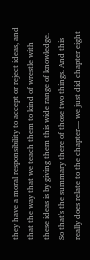they have a moral responsibility to accept or reject ideas, and that the way that we teach them to kind of wrestle with these ideas is by giving them this wide range of knowledge. So that's the summary there of those two things. And this really does relate to the chapter— we just did chapter eight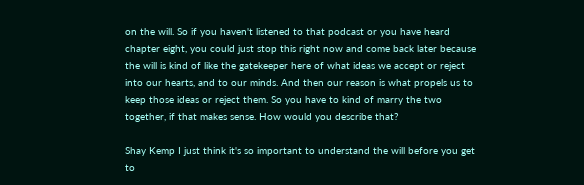on the will. So if you haven't listened to that podcast or you have heard chapter eight, you could just stop this right now and come back later because the will is kind of like the gatekeeper here of what ideas we accept or reject into our hearts, and to our minds. And then our reason is what propels us to keep those ideas or reject them. So you have to kind of marry the two together, if that makes sense. How would you describe that?

Shay Kemp I just think it's so important to understand the will before you get to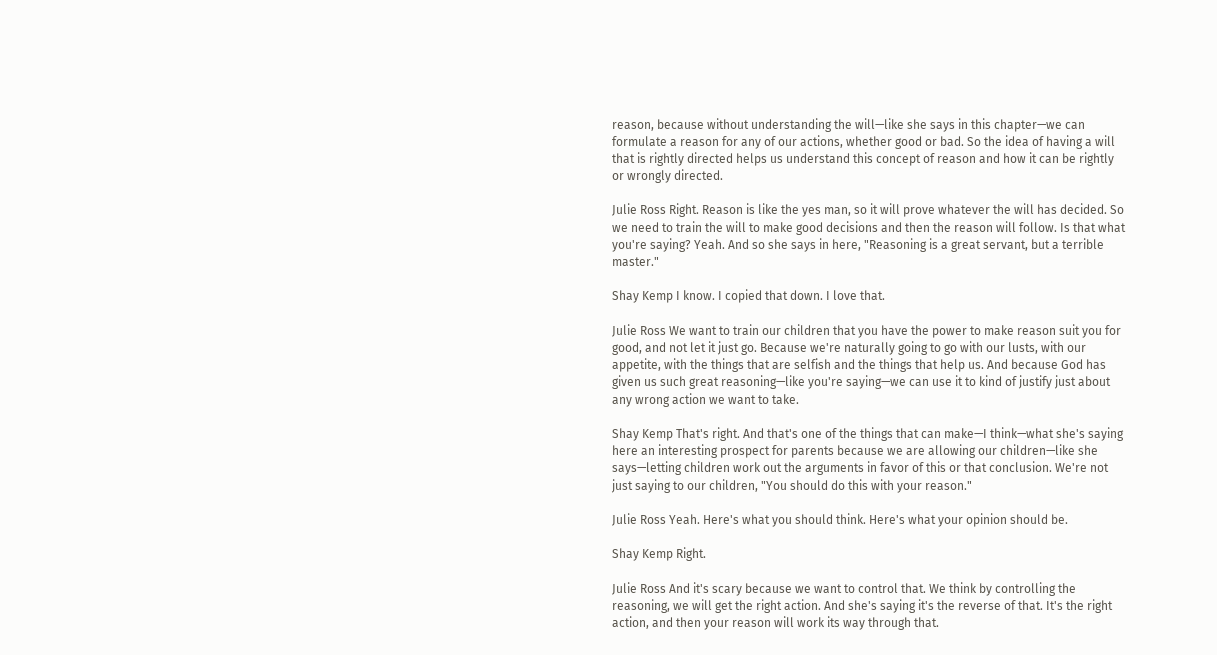reason, because without understanding the will—like she says in this chapter—we can formulate a reason for any of our actions, whether good or bad. So the idea of having a will that is rightly directed helps us understand this concept of reason and how it can be rightly or wrongly directed.

Julie Ross Right. Reason is like the yes man, so it will prove whatever the will has decided. So we need to train the will to make good decisions and then the reason will follow. Is that what you're saying? Yeah. And so she says in here, "Reasoning is a great servant, but a terrible master."

Shay Kemp I know. I copied that down. I love that.

Julie Ross We want to train our children that you have the power to make reason suit you for good, and not let it just go. Because we're naturally going to go with our lusts, with our appetite, with the things that are selfish and the things that help us. And because God has given us such great reasoning—like you're saying—we can use it to kind of justify just about any wrong action we want to take.

Shay Kemp That's right. And that's one of the things that can make—I think—what she's saying here an interesting prospect for parents because we are allowing our children—like she says—letting children work out the arguments in favor of this or that conclusion. We're not just saying to our children, "You should do this with your reason."

Julie Ross Yeah. Here's what you should think. Here's what your opinion should be.

Shay Kemp Right.

Julie Ross And it's scary because we want to control that. We think by controlling the reasoning, we will get the right action. And she's saying it's the reverse of that. It's the right action, and then your reason will work its way through that.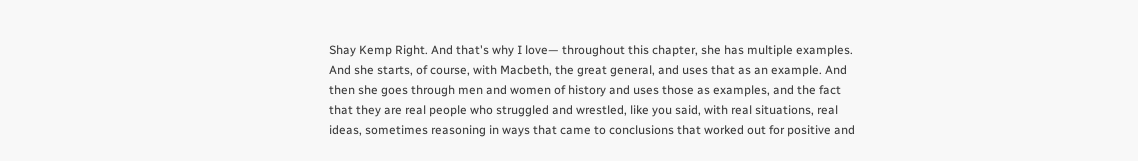Shay Kemp Right. And that's why I love— throughout this chapter, she has multiple examples. And she starts, of course, with Macbeth, the great general, and uses that as an example. And then she goes through men and women of history and uses those as examples, and the fact that they are real people who struggled and wrestled, like you said, with real situations, real ideas, sometimes reasoning in ways that came to conclusions that worked out for positive and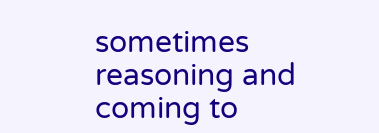sometimes reasoning and coming to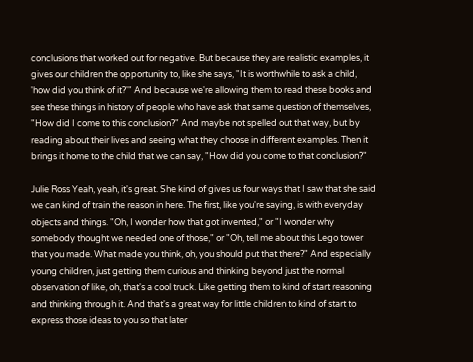conclusions that worked out for negative. But because they are realistic examples, it gives our children the opportunity to, like she says, "It is worthwhile to ask a child, 'how did you think of it?'" And because we're allowing them to read these books and see these things in history of people who have ask that same question of themselves, "How did I come to this conclusion?" And maybe not spelled out that way, but by reading about their lives and seeing what they choose in different examples. Then it brings it home to the child that we can say, "How did you come to that conclusion?"

Julie Ross Yeah, yeah, it's great. She kind of gives us four ways that I saw that she said we can kind of train the reason in here. The first, like you're saying, is with everyday objects and things. "Oh, I wonder how that got invented," or "I wonder why somebody thought we needed one of those," or "Oh, tell me about this Lego tower that you made. What made you think, oh, you should put that there?" And especially young children, just getting them curious and thinking beyond just the normal observation of like, oh, that's a cool truck. Like getting them to kind of start reasoning and thinking through it. And that's a great way for little children to kind of start to express those ideas to you so that later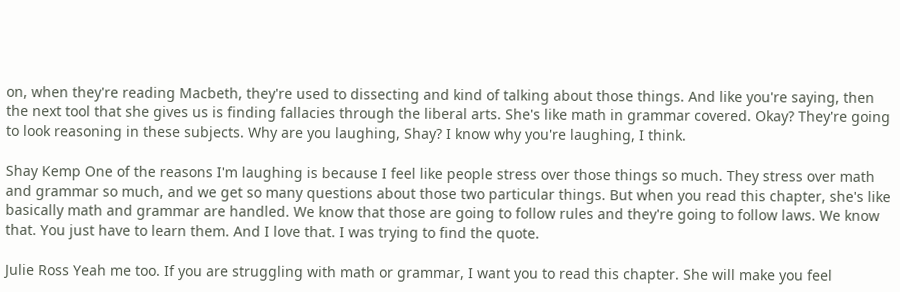on, when they're reading Macbeth, they're used to dissecting and kind of talking about those things. And like you're saying, then the next tool that she gives us is finding fallacies through the liberal arts. She's like math in grammar covered. Okay? They're going to look reasoning in these subjects. Why are you laughing, Shay? I know why you're laughing, I think.

Shay Kemp One of the reasons I'm laughing is because I feel like people stress over those things so much. They stress over math and grammar so much, and we get so many questions about those two particular things. But when you read this chapter, she's like basically math and grammar are handled. We know that those are going to follow rules and they're going to follow laws. We know that. You just have to learn them. And I love that. I was trying to find the quote.

Julie Ross Yeah me too. If you are struggling with math or grammar, I want you to read this chapter. She will make you feel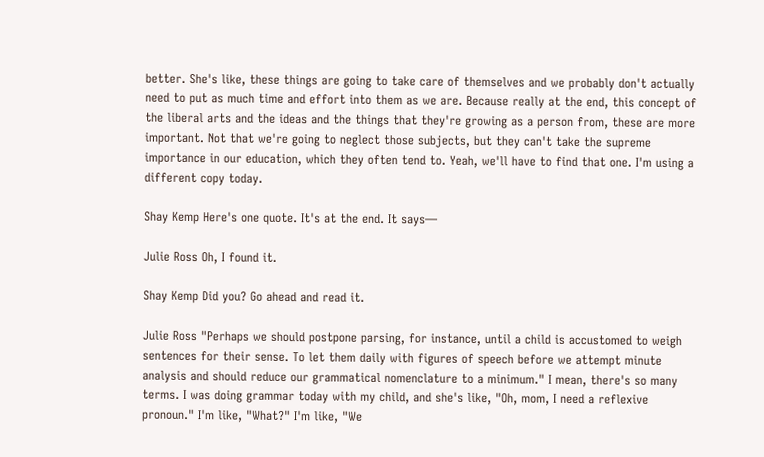better. She's like, these things are going to take care of themselves and we probably don't actually need to put as much time and effort into them as we are. Because really at the end, this concept of the liberal arts and the ideas and the things that they're growing as a person from, these are more important. Not that we're going to neglect those subjects, but they can't take the supreme importance in our education, which they often tend to. Yeah, we'll have to find that one. I'm using a different copy today.

Shay Kemp Here's one quote. It's at the end. It says—

Julie Ross Oh, I found it.

Shay Kemp Did you? Go ahead and read it.

Julie Ross "Perhaps we should postpone parsing, for instance, until a child is accustomed to weigh sentences for their sense. To let them daily with figures of speech before we attempt minute analysis and should reduce our grammatical nomenclature to a minimum." I mean, there's so many terms. I was doing grammar today with my child, and she's like, "Oh, mom, I need a reflexive pronoun." I'm like, "What?" I'm like, "We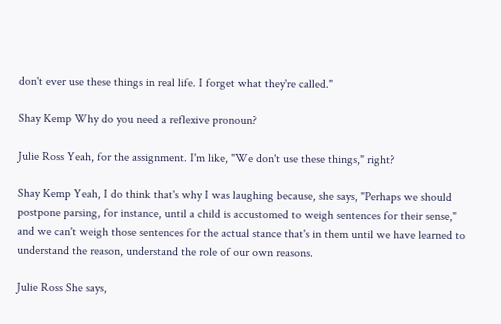don't ever use these things in real life. I forget what they're called."

Shay Kemp Why do you need a reflexive pronoun?

Julie Ross Yeah, for the assignment. I'm like, "We don't use these things," right?

Shay Kemp Yeah, I do think that's why I was laughing because, she says, "Perhaps we should postpone parsing, for instance, until a child is accustomed to weigh sentences for their sense," and we can't weigh those sentences for the actual stance that's in them until we have learned to understand the reason, understand the role of our own reasons.

Julie Ross She says,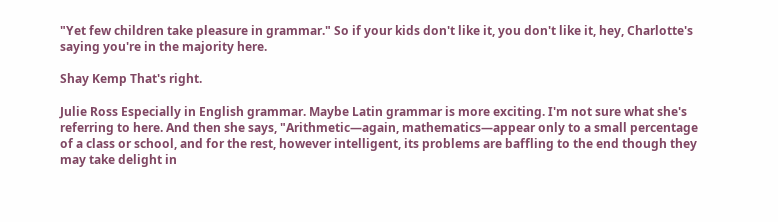"Yet few children take pleasure in grammar." So if your kids don't like it, you don't like it, hey, Charlotte's saying you're in the majority here.

Shay Kemp That's right.

Julie Ross Especially in English grammar. Maybe Latin grammar is more exciting. I'm not sure what she's referring to here. And then she says, "Arithmetic—again, mathematics—appear only to a small percentage of a class or school, and for the rest, however intelligent, its problems are baffling to the end though they may take delight in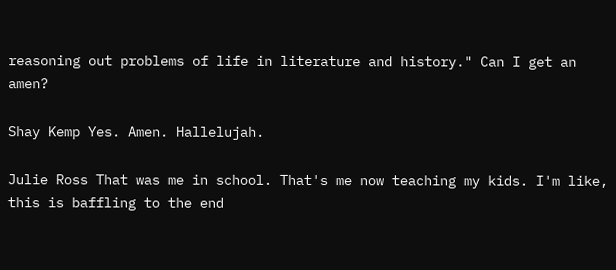reasoning out problems of life in literature and history." Can I get an amen?

Shay Kemp Yes. Amen. Hallelujah.

Julie Ross That was me in school. That's me now teaching my kids. I'm like, this is baffling to the end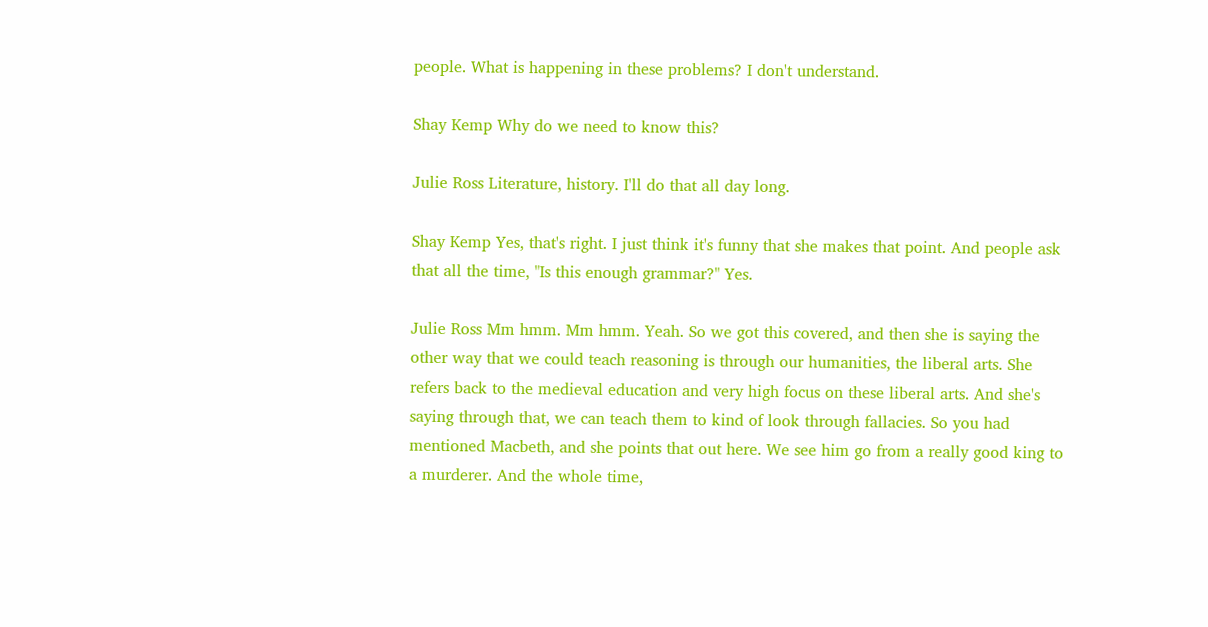people. What is happening in these problems? I don't understand.

Shay Kemp Why do we need to know this?

Julie Ross Literature, history. I'll do that all day long.

Shay Kemp Yes, that's right. I just think it's funny that she makes that point. And people ask that all the time, "Is this enough grammar?" Yes.

Julie Ross Mm hmm. Mm hmm. Yeah. So we got this covered, and then she is saying the other way that we could teach reasoning is through our humanities, the liberal arts. She refers back to the medieval education and very high focus on these liberal arts. And she's saying through that, we can teach them to kind of look through fallacies. So you had mentioned Macbeth, and she points that out here. We see him go from a really good king to a murderer. And the whole time,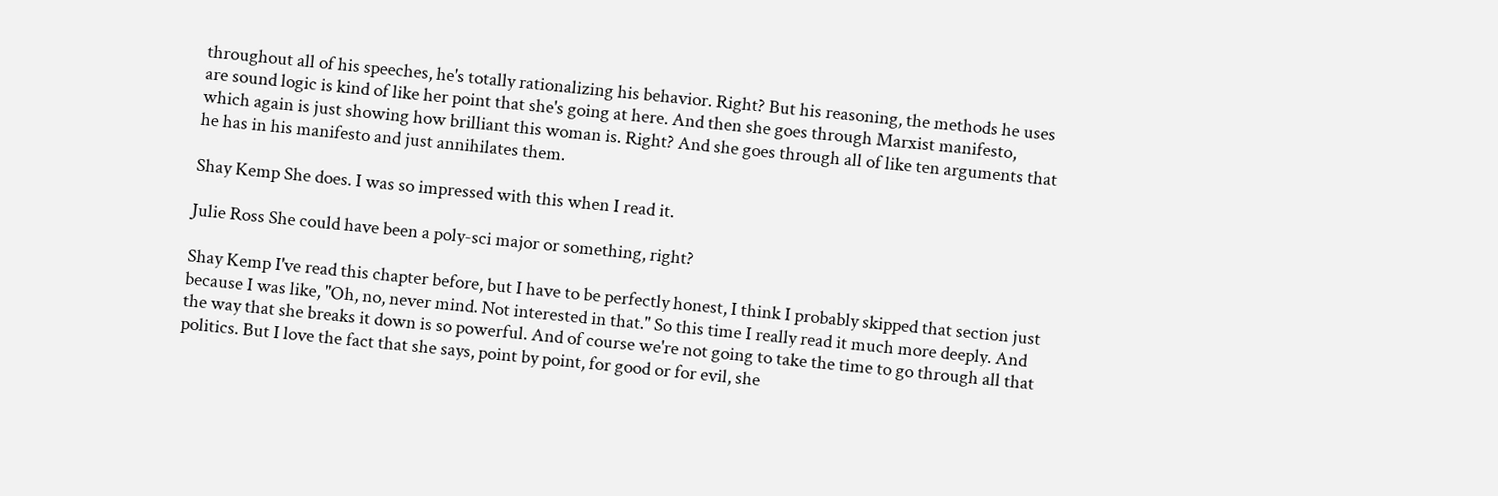throughout all of his speeches, he's totally rationalizing his behavior. Right? But his reasoning, the methods he uses are sound logic is kind of like her point that she's going at here. And then she goes through Marxist manifesto, which again is just showing how brilliant this woman is. Right? And she goes through all of like ten arguments that he has in his manifesto and just annihilates them.

Shay Kemp She does. I was so impressed with this when I read it.

Julie Ross She could have been a poly-sci major or something, right?

Shay Kemp I've read this chapter before, but I have to be perfectly honest, I think I probably skipped that section just because I was like, "Oh, no, never mind. Not interested in that." So this time I really read it much more deeply. And the way that she breaks it down is so powerful. And of course we're not going to take the time to go through all that politics. But I love the fact that she says, point by point, for good or for evil, she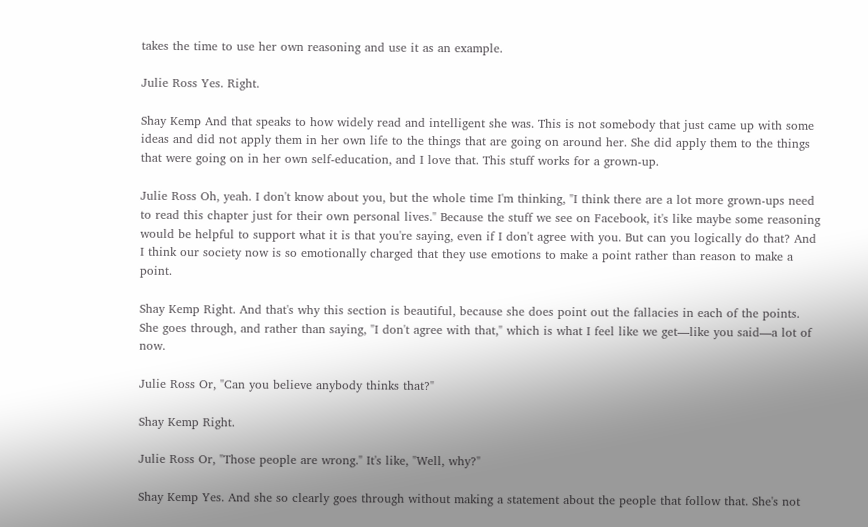takes the time to use her own reasoning and use it as an example.

Julie Ross Yes. Right.

Shay Kemp And that speaks to how widely read and intelligent she was. This is not somebody that just came up with some ideas and did not apply them in her own life to the things that are going on around her. She did apply them to the things that were going on in her own self-education, and I love that. This stuff works for a grown-up.

Julie Ross Oh, yeah. I don't know about you, but the whole time I'm thinking, "I think there are a lot more grown-ups need to read this chapter just for their own personal lives." Because the stuff we see on Facebook, it's like maybe some reasoning would be helpful to support what it is that you're saying, even if I don't agree with you. But can you logically do that? And I think our society now is so emotionally charged that they use emotions to make a point rather than reason to make a point.

Shay Kemp Right. And that's why this section is beautiful, because she does point out the fallacies in each of the points. She goes through, and rather than saying, "I don't agree with that," which is what I feel like we get—like you said—a lot of now.

Julie Ross Or, "Can you believe anybody thinks that?"

Shay Kemp Right.

Julie Ross Or, "Those people are wrong." It's like, "Well, why?"

Shay Kemp Yes. And she so clearly goes through without making a statement about the people that follow that. She's not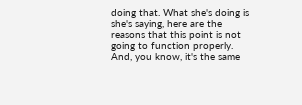doing that. What she's doing is she's saying, here are the reasons that this point is not going to function properly. And, you know, it's the same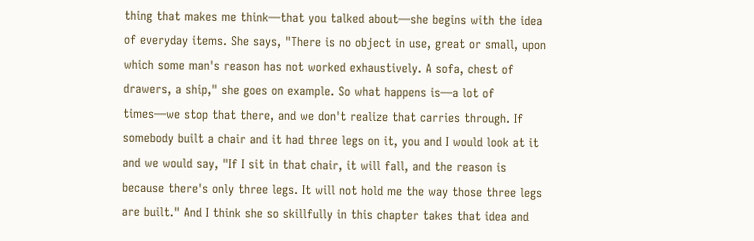thing that makes me think—that you talked about—she begins with the idea of everyday items. She says, "There is no object in use, great or small, upon which some man's reason has not worked exhaustively. A sofa, chest of drawers, a ship," she goes on example. So what happens is—a lot of times—we stop that there, and we don't realize that carries through. If somebody built a chair and it had three legs on it, you and I would look at it and we would say, "If I sit in that chair, it will fall, and the reason is because there's only three legs. It will not hold me the way those three legs are built." And I think she so skillfully in this chapter takes that idea and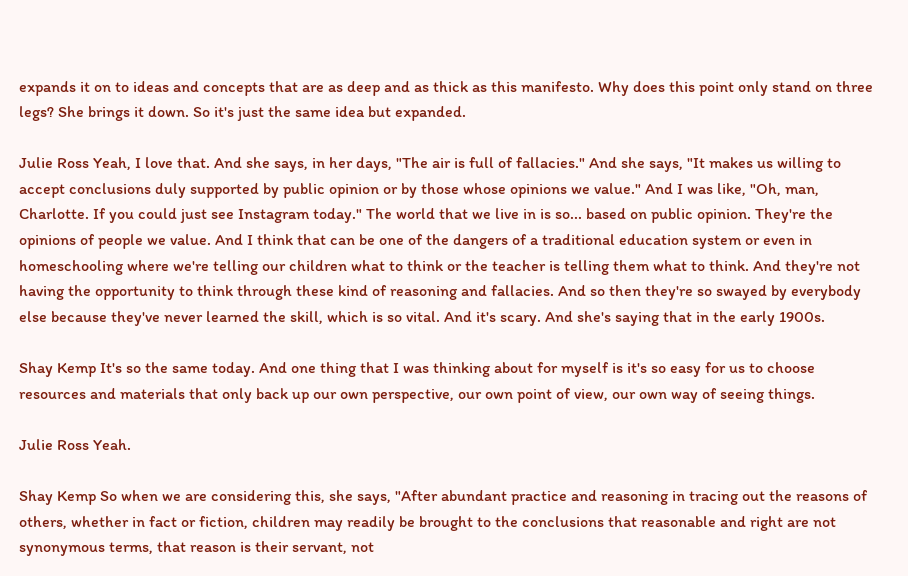expands it on to ideas and concepts that are as deep and as thick as this manifesto. Why does this point only stand on three legs? She brings it down. So it's just the same idea but expanded.

Julie Ross Yeah, I love that. And she says, in her days, "The air is full of fallacies." And she says, "It makes us willing to accept conclusions duly supported by public opinion or by those whose opinions we value." And I was like, "Oh, man, Charlotte. If you could just see Instagram today." The world that we live in is so... based on public opinion. They're the opinions of people we value. And I think that can be one of the dangers of a traditional education system or even in homeschooling where we're telling our children what to think or the teacher is telling them what to think. And they're not having the opportunity to think through these kind of reasoning and fallacies. And so then they're so swayed by everybody else because they've never learned the skill, which is so vital. And it's scary. And she's saying that in the early 1900s.

Shay Kemp It's so the same today. And one thing that I was thinking about for myself is it's so easy for us to choose resources and materials that only back up our own perspective, our own point of view, our own way of seeing things.

Julie Ross Yeah.

Shay Kemp So when we are considering this, she says, "After abundant practice and reasoning in tracing out the reasons of others, whether in fact or fiction, children may readily be brought to the conclusions that reasonable and right are not synonymous terms, that reason is their servant, not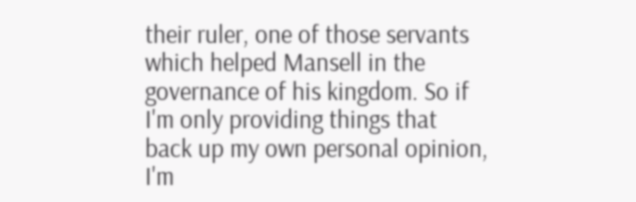their ruler, one of those servants which helped Mansell in the governance of his kingdom. So if I'm only providing things that back up my own personal opinion, I'm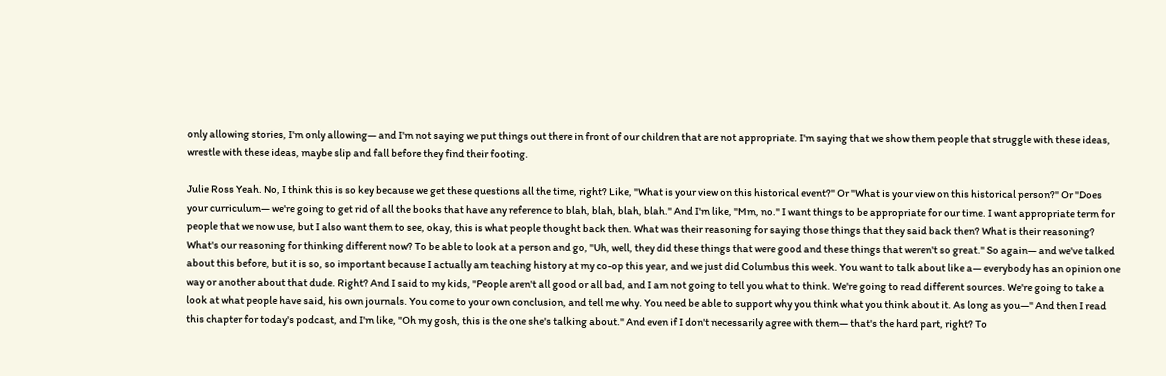only allowing stories, I'm only allowing— and I'm not saying we put things out there in front of our children that are not appropriate. I'm saying that we show them people that struggle with these ideas, wrestle with these ideas, maybe slip and fall before they find their footing.

Julie Ross Yeah. No, I think this is so key because we get these questions all the time, right? Like, "What is your view on this historical event?" Or "What is your view on this historical person?" Or "Does your curriculum— we're going to get rid of all the books that have any reference to blah, blah, blah, blah." And I'm like, "Mm, no." I want things to be appropriate for our time. I want appropriate term for people that we now use, but I also want them to see, okay, this is what people thought back then. What was their reasoning for saying those things that they said back then? What is their reasoning? What's our reasoning for thinking different now? To be able to look at a person and go, "Uh, well, they did these things that were good and these things that weren't so great." So again— and we've talked about this before, but it is so, so important because I actually am teaching history at my co-op this year, and we just did Columbus this week. You want to talk about like a— everybody has an opinion one way or another about that dude. Right? And I said to my kids, "People aren't all good or all bad, and I am not going to tell you what to think. We're going to read different sources. We're going to take a look at what people have said, his own journals. You come to your own conclusion, and tell me why. You need be able to support why you think what you think about it. As long as you—" And then I read this chapter for today's podcast, and I'm like, "Oh my gosh, this is the one she's talking about." And even if I don't necessarily agree with them— that's the hard part, right? To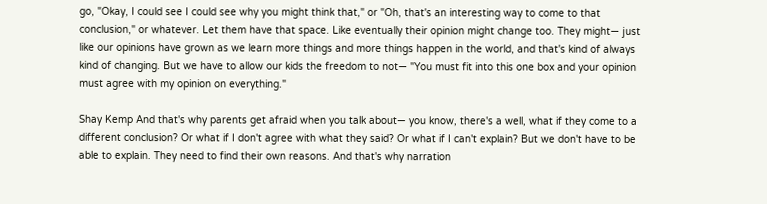go, "Okay, I could see I could see why you might think that," or "Oh, that's an interesting way to come to that conclusion," or whatever. Let them have that space. Like eventually their opinion might change too. They might— just like our opinions have grown as we learn more things and more things happen in the world, and that's kind of always kind of changing. But we have to allow our kids the freedom to not— "You must fit into this one box and your opinion must agree with my opinion on everything."

Shay Kemp And that's why parents get afraid when you talk about— you know, there's a well, what if they come to a different conclusion? Or what if I don't agree with what they said? Or what if I can't explain? But we don't have to be able to explain. They need to find their own reasons. And that's why narration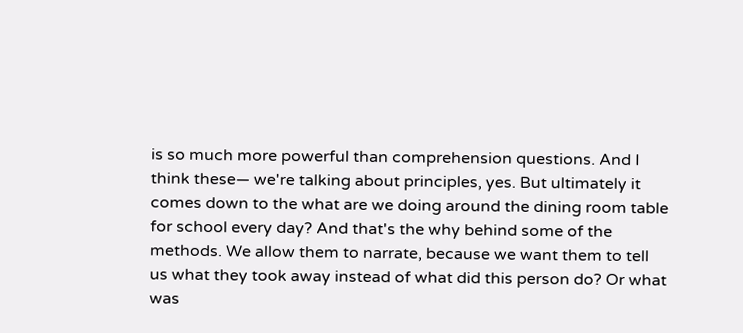is so much more powerful than comprehension questions. And I think these— we're talking about principles, yes. But ultimately it comes down to the what are we doing around the dining room table for school every day? And that's the why behind some of the methods. We allow them to narrate, because we want them to tell us what they took away instead of what did this person do? Or what was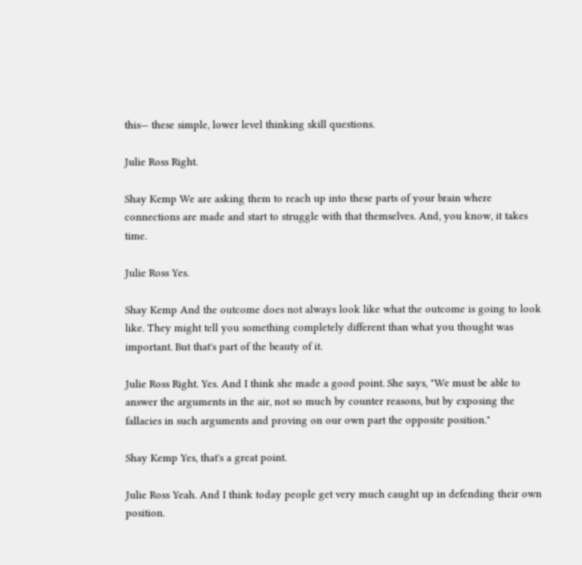this— these simple, lower level thinking skill questions.

Julie Ross Right.

Shay Kemp We are asking them to reach up into these parts of your brain where connections are made and start to struggle with that themselves. And, you know, it takes time.

Julie Ross Yes.

Shay Kemp And the outcome does not always look like what the outcome is going to look like. They might tell you something completely different than what you thought was important. But that's part of the beauty of it.

Julie Ross Right. Yes. And I think she made a good point. She says, "We must be able to answer the arguments in the air, not so much by counter reasons, but by exposing the fallacies in such arguments and proving on our own part the opposite position."

Shay Kemp Yes, that's a great point.

Julie Ross Yeah. And I think today people get very much caught up in defending their own position.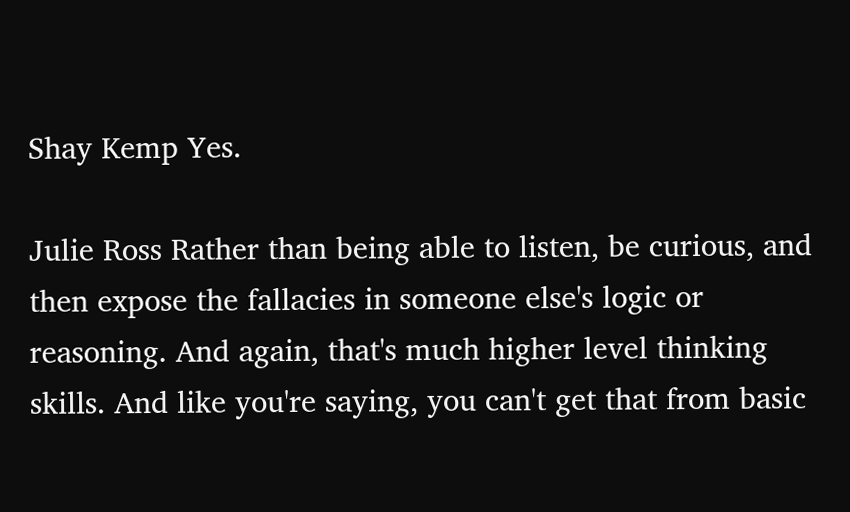Shay Kemp Yes.

Julie Ross Rather than being able to listen, be curious, and then expose the fallacies in someone else's logic or reasoning. And again, that's much higher level thinking skills. And like you're saying, you can't get that from basic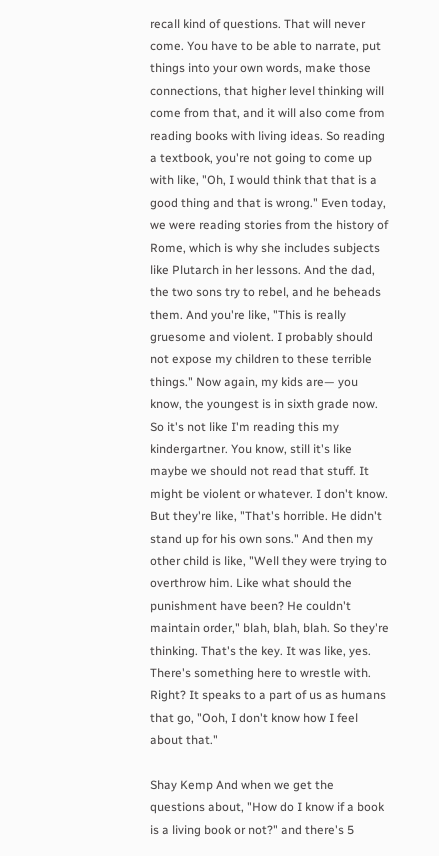recall kind of questions. That will never come. You have to be able to narrate, put things into your own words, make those connections, that higher level thinking will come from that, and it will also come from reading books with living ideas. So reading a textbook, you're not going to come up with like, "Oh, I would think that that is a good thing and that is wrong." Even today, we were reading stories from the history of Rome, which is why she includes subjects like Plutarch in her lessons. And the dad, the two sons try to rebel, and he beheads them. And you're like, "This is really gruesome and violent. I probably should not expose my children to these terrible things." Now again, my kids are— you know, the youngest is in sixth grade now. So it's not like I'm reading this my kindergartner. You know, still it's like maybe we should not read that stuff. It might be violent or whatever. I don't know. But they're like, "That's horrible. He didn't stand up for his own sons." And then my other child is like, "Well they were trying to overthrow him. Like what should the punishment have been? He couldn't maintain order," blah, blah, blah. So they're thinking. That's the key. It was like, yes. There's something here to wrestle with. Right? It speaks to a part of us as humans that go, "Ooh, I don't know how I feel about that."

Shay Kemp And when we get the questions about, "How do I know if a book is a living book or not?" and there's 5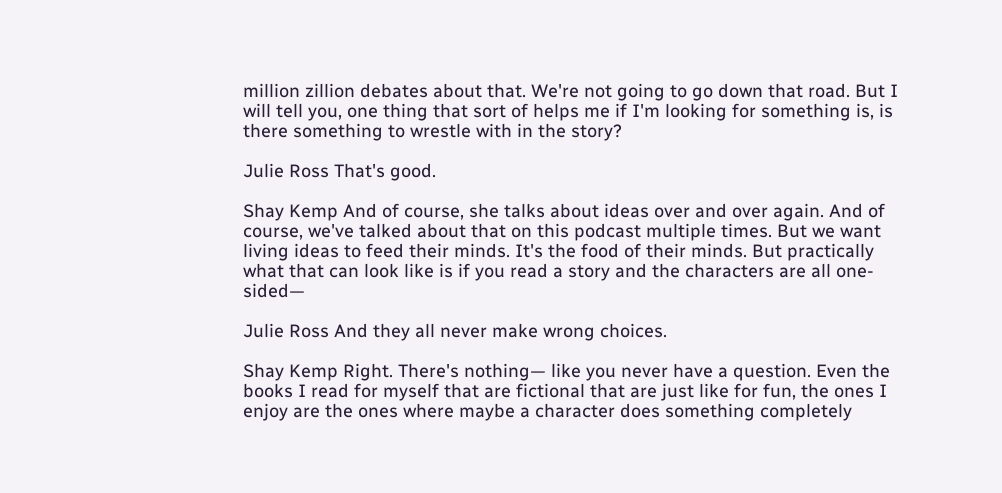million zillion debates about that. We're not going to go down that road. But I will tell you, one thing that sort of helps me if I'm looking for something is, is there something to wrestle with in the story?

Julie Ross That's good.

Shay Kemp And of course, she talks about ideas over and over again. And of course, we've talked about that on this podcast multiple times. But we want living ideas to feed their minds. It's the food of their minds. But practically what that can look like is if you read a story and the characters are all one-sided—

Julie Ross And they all never make wrong choices.

Shay Kemp Right. There's nothing— like you never have a question. Even the books I read for myself that are fictional that are just like for fun, the ones I enjoy are the ones where maybe a character does something completely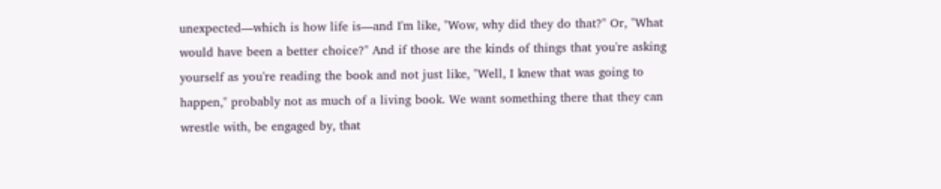unexpected—which is how life is—and I'm like, "Wow, why did they do that?" Or, "What would have been a better choice?" And if those are the kinds of things that you're asking yourself as you're reading the book and not just like, "Well, I knew that was going to happen," probably not as much of a living book. We want something there that they can wrestle with, be engaged by, that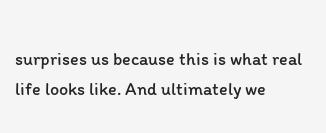surprises us because this is what real life looks like. And ultimately we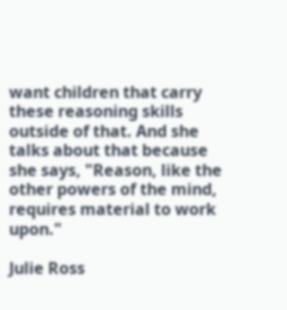want children that carry these reasoning skills outside of that. And she talks about that because she says, "Reason, like the other powers of the mind, requires material to work upon."

Julie Ross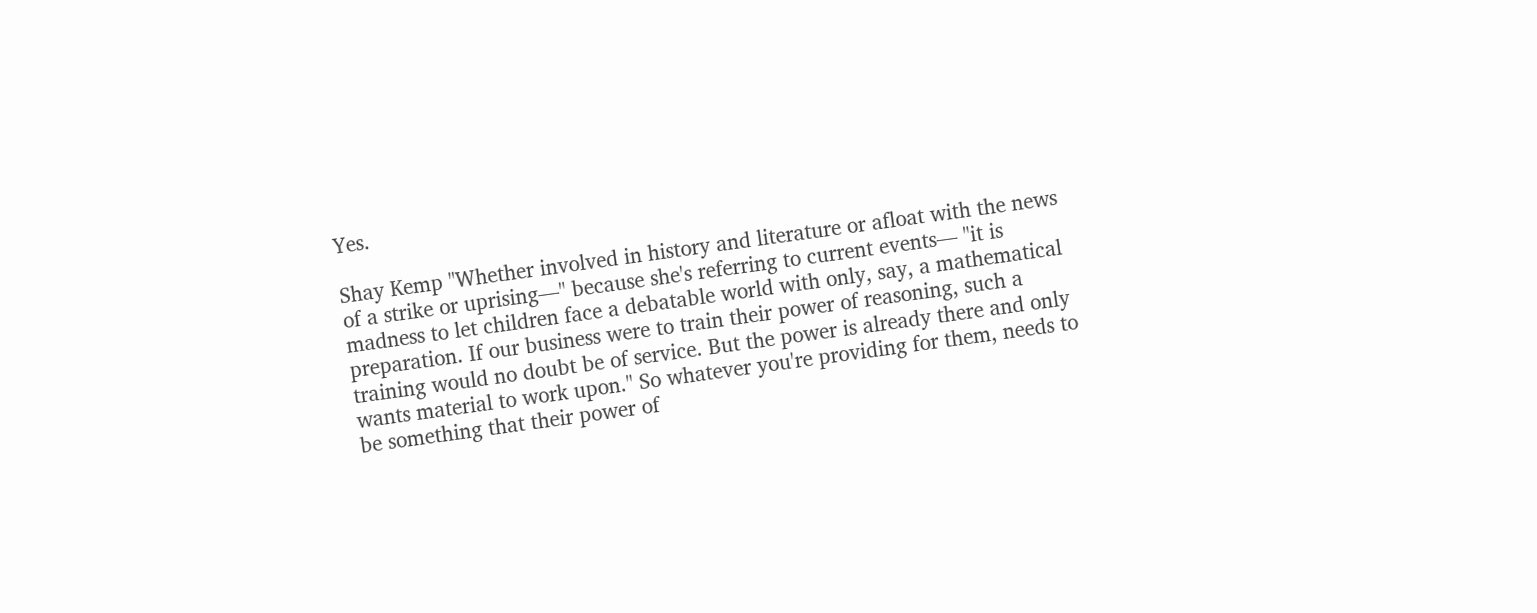Yes.

Shay Kemp "Whether involved in history and literature or afloat with the news of a strike or uprising—" because she's referring to current events— "it is madness to let children face a debatable world with only, say, a mathematical preparation. If our business were to train their power of reasoning, such a training would no doubt be of service. But the power is already there and only wants material to work upon." So whatever you're providing for them, needs to be something that their power of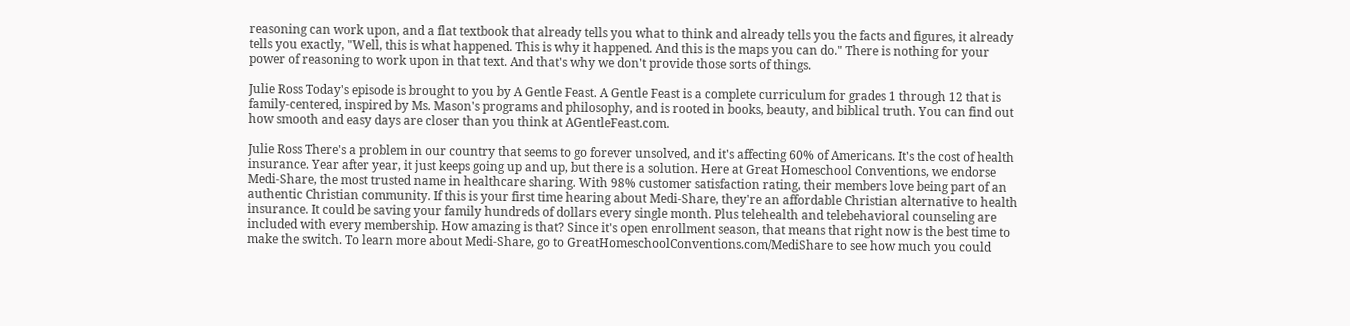reasoning can work upon, and a flat textbook that already tells you what to think and already tells you the facts and figures, it already tells you exactly, "Well, this is what happened. This is why it happened. And this is the maps you can do." There is nothing for your power of reasoning to work upon in that text. And that's why we don't provide those sorts of things.

Julie Ross Today's episode is brought to you by A Gentle Feast. A Gentle Feast is a complete curriculum for grades 1 through 12 that is family-centered, inspired by Ms. Mason's programs and philosophy, and is rooted in books, beauty, and biblical truth. You can find out how smooth and easy days are closer than you think at AGentleFeast.com.

Julie Ross There's a problem in our country that seems to go forever unsolved, and it's affecting 60% of Americans. It's the cost of health insurance. Year after year, it just keeps going up and up, but there is a solution. Here at Great Homeschool Conventions, we endorse Medi-Share, the most trusted name in healthcare sharing. With 98% customer satisfaction rating, their members love being part of an authentic Christian community. If this is your first time hearing about Medi-Share, they're an affordable Christian alternative to health insurance. It could be saving your family hundreds of dollars every single month. Plus telehealth and telebehavioral counseling are included with every membership. How amazing is that? Since it's open enrollment season, that means that right now is the best time to make the switch. To learn more about Medi-Share, go to GreatHomeschoolConventions.com/MediShare to see how much you could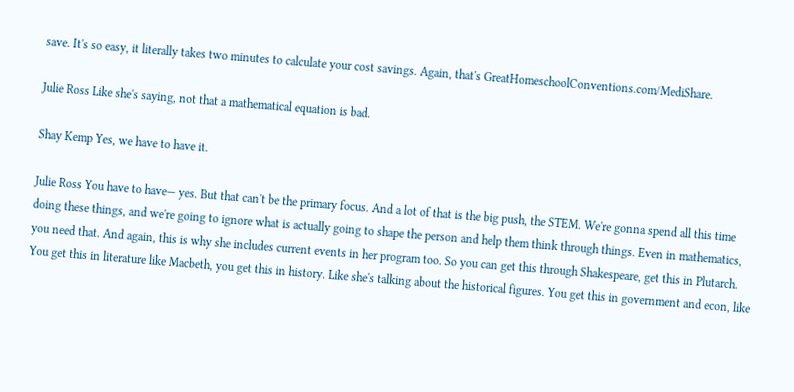save. It's so easy, it literally takes two minutes to calculate your cost savings. Again, that's GreatHomeschoolConventions.com/MediShare.

Julie Ross Like she's saying, not that a mathematical equation is bad.

Shay Kemp Yes, we have to have it.

Julie Ross You have to have— yes. But that can't be the primary focus. And a lot of that is the big push, the STEM. We're gonna spend all this time doing these things, and we're going to ignore what is actually going to shape the person and help them think through things. Even in mathematics, you need that. And again, this is why she includes current events in her program too. So you can get this through Shakespeare, get this in Plutarch. You get this in literature like Macbeth, you get this in history. Like she's talking about the historical figures. You get this in government and econ, like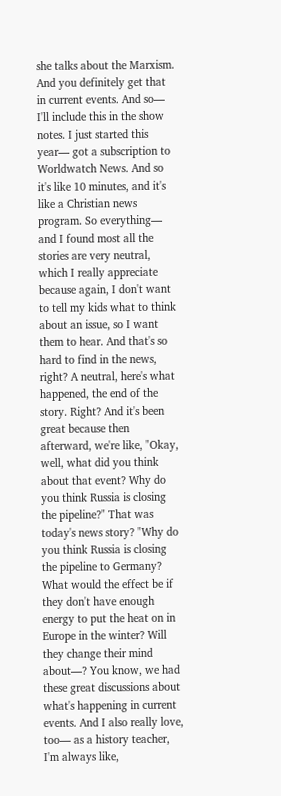she talks about the Marxism. And you definitely get that in current events. And so— I'll include this in the show notes. I just started this year— got a subscription to Worldwatch News. And so it's like 10 minutes, and it's like a Christian news program. So everything— and I found most all the stories are very neutral, which I really appreciate because again, I don't want to tell my kids what to think about an issue, so I want them to hear. And that's so hard to find in the news, right? A neutral, here's what happened, the end of the story. Right? And it's been great because then afterward, we're like, "Okay, well, what did you think about that event? Why do you think Russia is closing the pipeline?" That was today's news story? "Why do you think Russia is closing the pipeline to Germany? What would the effect be if they don't have enough energy to put the heat on in Europe in the winter? Will they change their mind about—? You know, we had these great discussions about what's happening in current events. And I also really love, too— as a history teacher, I'm always like,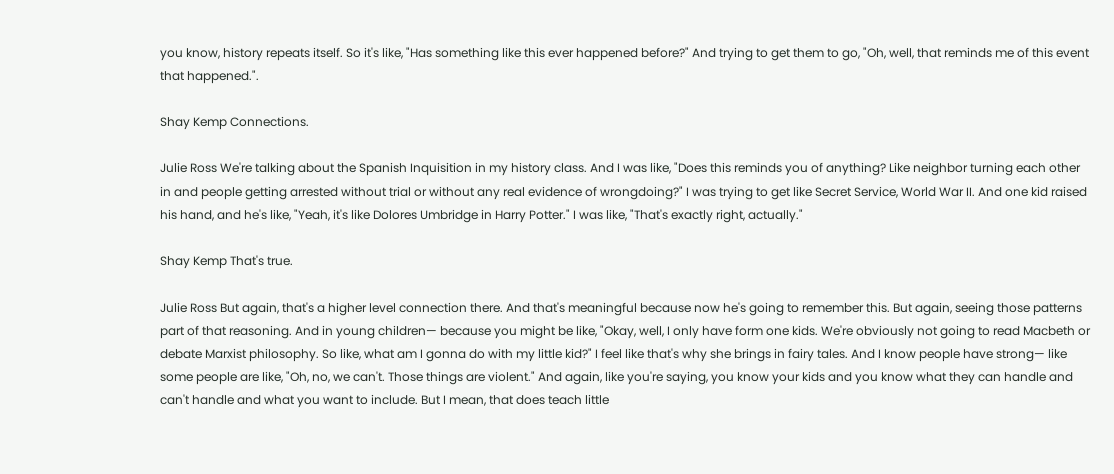you know, history repeats itself. So it's like, "Has something like this ever happened before?" And trying to get them to go, "Oh, well, that reminds me of this event that happened.".

Shay Kemp Connections.

Julie Ross We're talking about the Spanish Inquisition in my history class. And I was like, "Does this reminds you of anything? Like neighbor turning each other in and people getting arrested without trial or without any real evidence of wrongdoing?" I was trying to get like Secret Service, World War II. And one kid raised his hand, and he's like, "Yeah, it's like Dolores Umbridge in Harry Potter." I was like, "That's exactly right, actually."

Shay Kemp That's true.

Julie Ross But again, that's a higher level connection there. And that's meaningful because now he's going to remember this. But again, seeing those patterns part of that reasoning. And in young children— because you might be like, "Okay, well, I only have form one kids. We're obviously not going to read Macbeth or debate Marxist philosophy. So like, what am I gonna do with my little kid?" I feel like that's why she brings in fairy tales. And I know people have strong— like some people are like, "Oh, no, we can't. Those things are violent." And again, like you're saying, you know your kids and you know what they can handle and can't handle and what you want to include. But I mean, that does teach little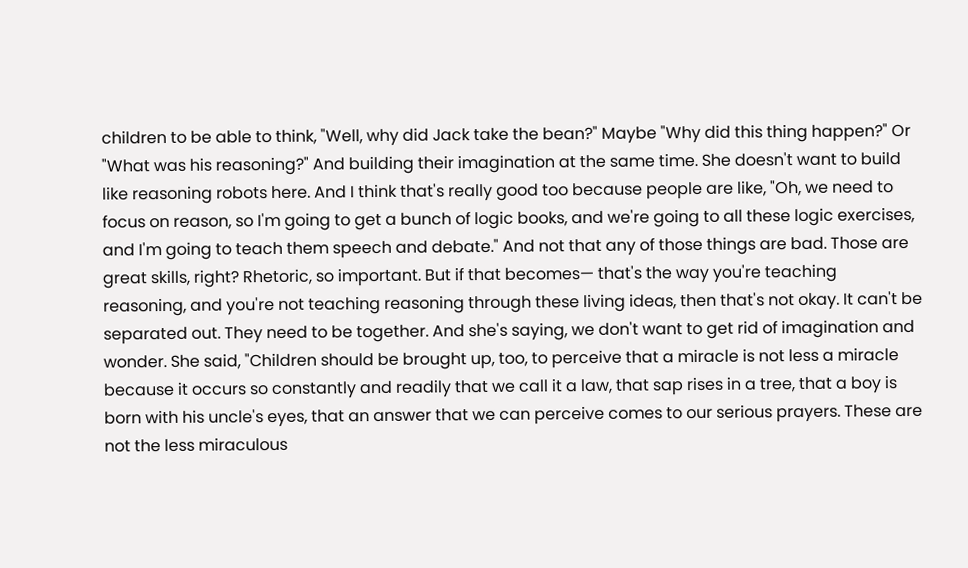children to be able to think, "Well, why did Jack take the bean?" Maybe "Why did this thing happen?" Or "What was his reasoning?" And building their imagination at the same time. She doesn't want to build like reasoning robots here. And I think that's really good too because people are like, "Oh, we need to focus on reason, so I'm going to get a bunch of logic books, and we're going to all these logic exercises, and I'm going to teach them speech and debate." And not that any of those things are bad. Those are great skills, right? Rhetoric, so important. But if that becomes— that's the way you're teaching reasoning, and you're not teaching reasoning through these living ideas, then that's not okay. It can't be separated out. They need to be together. And she's saying, we don't want to get rid of imagination and wonder. She said, "Children should be brought up, too, to perceive that a miracle is not less a miracle because it occurs so constantly and readily that we call it a law, that sap rises in a tree, that a boy is born with his uncle's eyes, that an answer that we can perceive comes to our serious prayers. These are not the less miraculous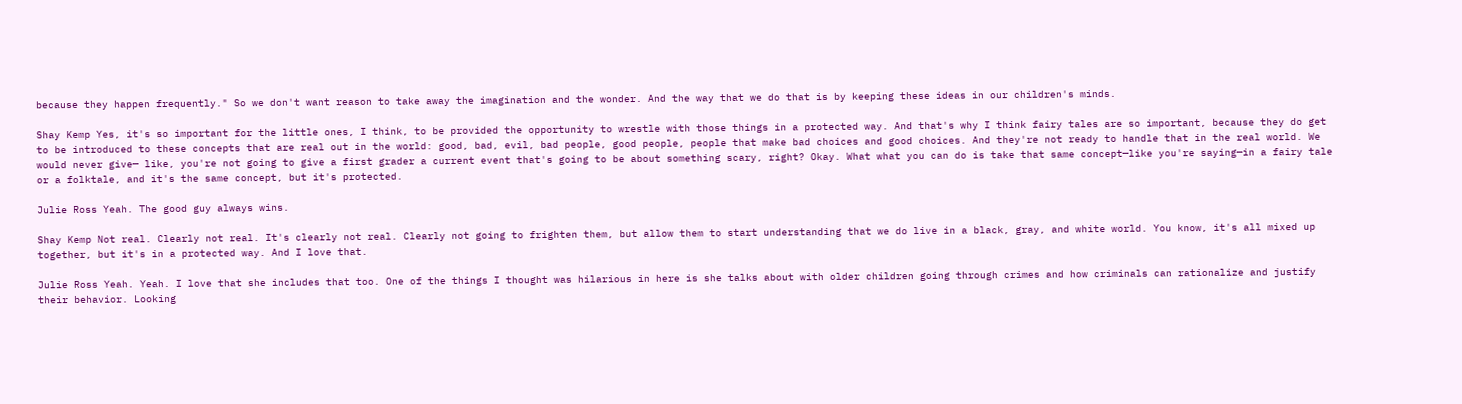because they happen frequently." So we don't want reason to take away the imagination and the wonder. And the way that we do that is by keeping these ideas in our children's minds.

Shay Kemp Yes, it's so important for the little ones, I think, to be provided the opportunity to wrestle with those things in a protected way. And that's why I think fairy tales are so important, because they do get to be introduced to these concepts that are real out in the world: good, bad, evil, bad people, good people, people that make bad choices and good choices. And they're not ready to handle that in the real world. We would never give— like, you're not going to give a first grader a current event that's going to be about something scary, right? Okay. What what you can do is take that same concept—like you're saying—in a fairy tale or a folktale, and it's the same concept, but it's protected.

Julie Ross Yeah. The good guy always wins.

Shay Kemp Not real. Clearly not real. It's clearly not real. Clearly not going to frighten them, but allow them to start understanding that we do live in a black, gray, and white world. You know, it's all mixed up together, but it's in a protected way. And I love that.

Julie Ross Yeah. Yeah. I love that she includes that too. One of the things I thought was hilarious in here is she talks about with older children going through crimes and how criminals can rationalize and justify their behavior. Looking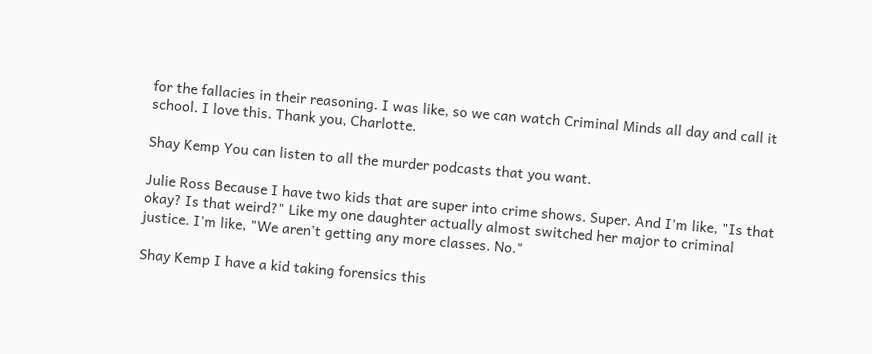for the fallacies in their reasoning. I was like, so we can watch Criminal Minds all day and call it school. I love this. Thank you, Charlotte.

Shay Kemp You can listen to all the murder podcasts that you want.

Julie Ross Because I have two kids that are super into crime shows. Super. And I'm like, "Is that okay? Is that weird?" Like my one daughter actually almost switched her major to criminal justice. I'm like, "We aren't getting any more classes. No."

Shay Kemp I have a kid taking forensics this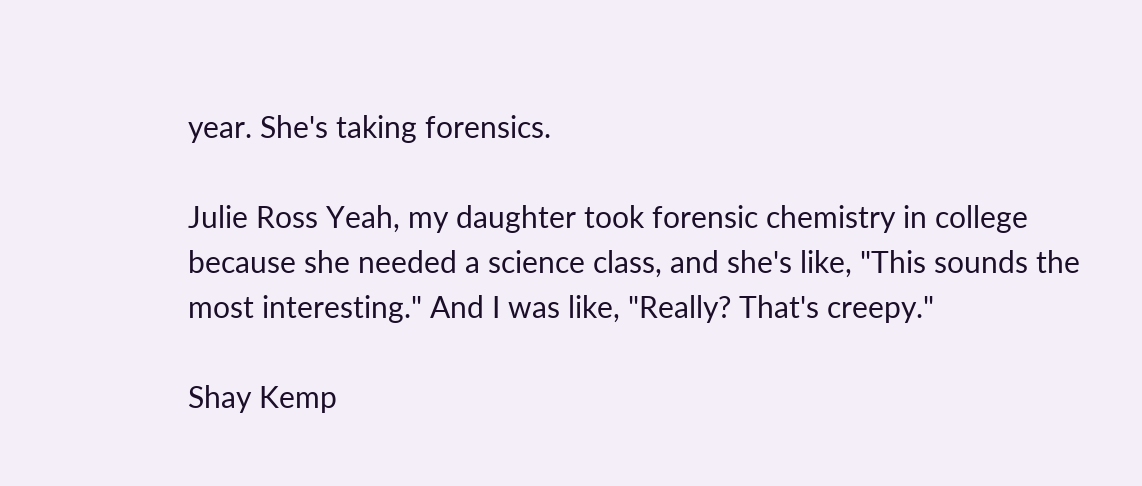year. She's taking forensics.

Julie Ross Yeah, my daughter took forensic chemistry in college because she needed a science class, and she's like, "This sounds the most interesting." And I was like, "Really? That's creepy."

Shay Kemp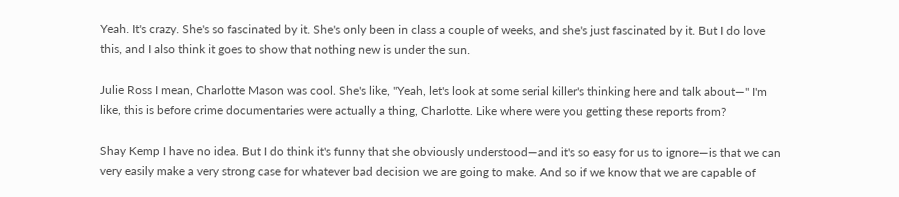Yeah. It's crazy. She's so fascinated by it. She's only been in class a couple of weeks, and she's just fascinated by it. But I do love this, and I also think it goes to show that nothing new is under the sun.

Julie Ross I mean, Charlotte Mason was cool. She's like, "Yeah, let's look at some serial killer's thinking here and talk about—" I'm like, this is before crime documentaries were actually a thing, Charlotte. Like where were you getting these reports from?

Shay Kemp I have no idea. But I do think it's funny that she obviously understood—and it's so easy for us to ignore—is that we can very easily make a very strong case for whatever bad decision we are going to make. And so if we know that we are capable of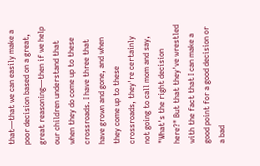that—that we can easily make a poor decision based on a great, great reasoning—then if we help our children understand that when they do come up to these crossroads. I have three that have grown and gone, and when they come up to these crossroads, they're certainly not going to call mom and say, "What's the right decision here?" But that they've wrestled with the fact that I can make a good point for a good decision or a bad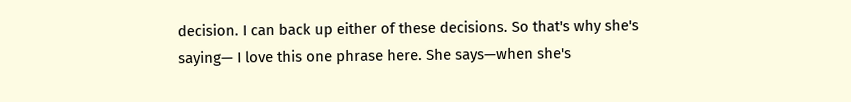decision. I can back up either of these decisions. So that's why she's saying— I love this one phrase here. She says—when she's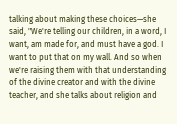talking about making these choices—she said, "We're telling our children, in a word, I want, am made for, and must have a god. I want to put that on my wall. And so when we're raising them with that understanding of the divine creator and with the divine teacher, and she talks about religion and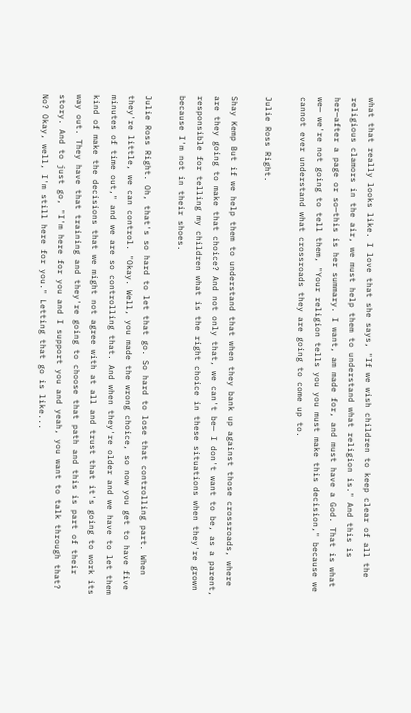what that really looks like. I love that she says, "If we wish children to keep clear of all the religious clamors in the air, we must help them to understand what religion is." And this is her—after a page or so—this is her summary. I want, am made for, and must have a God. That is what we— we're not going to tell them, "Your religion tells you you must make this decision," because we cannot ever understand what crossroads they are going to come up to.

Julie Ross Right.

Shay Kemp But if we help them to understand that when they bank up against those crossroads, where are they going to make that choice? And not only that, we can't be— I don't want to be, as a parent, responsible for telling my children what is the right choice in these situations when they're grown because I'm not in their shoes.

Julie Ross Right. Oh, that's so hard to let that go. So hard to lose that controlling part. When they're little, we can control. "Okay. Well, you made the wrong choice, so now you get to have five minutes of time out," and we are so controlling that. And when they're older and we have to let them kind of make the decisions that we might not agree with at all and trust that it's going to work its way out. They have that training and they're going to choose that path and this is part of their story. And to just go, "I'm here for you and I support you and yeah, you want to talk through that? No? Okay, well, I'm still here for you." Letting that go is like...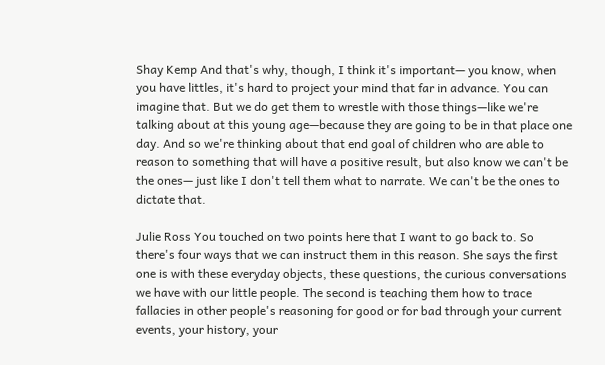Shay Kemp And that's why, though, I think it's important— you know, when you have littles, it's hard to project your mind that far in advance. You can imagine that. But we do get them to wrestle with those things—like we're talking about at this young age—because they are going to be in that place one day. And so we're thinking about that end goal of children who are able to reason to something that will have a positive result, but also know we can't be the ones— just like I don't tell them what to narrate. We can't be the ones to dictate that.

Julie Ross You touched on two points here that I want to go back to. So there's four ways that we can instruct them in this reason. She says the first one is with these everyday objects, these questions, the curious conversations we have with our little people. The second is teaching them how to trace fallacies in other people's reasoning for good or for bad through your current events, your history, your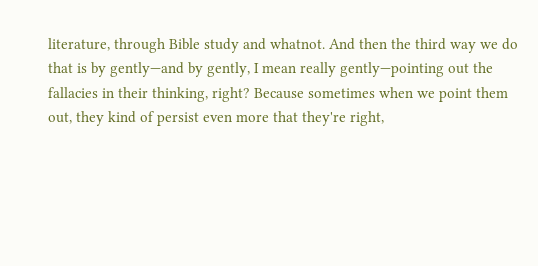literature, through Bible study and whatnot. And then the third way we do that is by gently—and by gently, I mean really gently—pointing out the fallacies in their thinking, right? Because sometimes when we point them out, they kind of persist even more that they're right,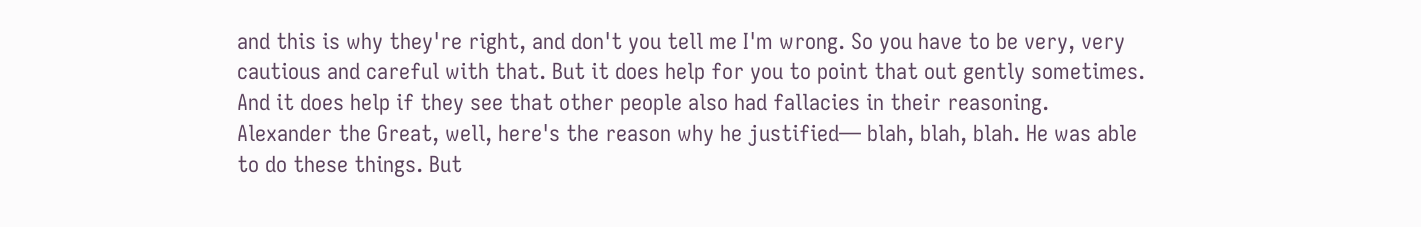and this is why they're right, and don't you tell me I'm wrong. So you have to be very, very cautious and careful with that. But it does help for you to point that out gently sometimes. And it does help if they see that other people also had fallacies in their reasoning. Alexander the Great, well, here's the reason why he justified— blah, blah, blah. He was able to do these things. But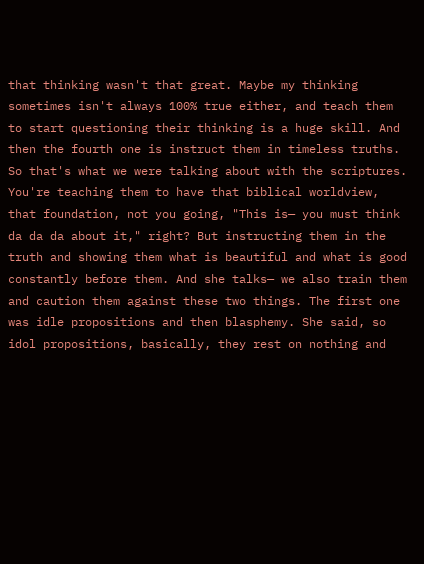that thinking wasn't that great. Maybe my thinking sometimes isn't always 100% true either, and teach them to start questioning their thinking is a huge skill. And then the fourth one is instruct them in timeless truths. So that's what we were talking about with the scriptures. You're teaching them to have that biblical worldview, that foundation, not you going, "This is— you must think da da da about it," right? But instructing them in the truth and showing them what is beautiful and what is good constantly before them. And she talks— we also train them and caution them against these two things. The first one was idle propositions and then blasphemy. She said, so idol propositions, basically, they rest on nothing and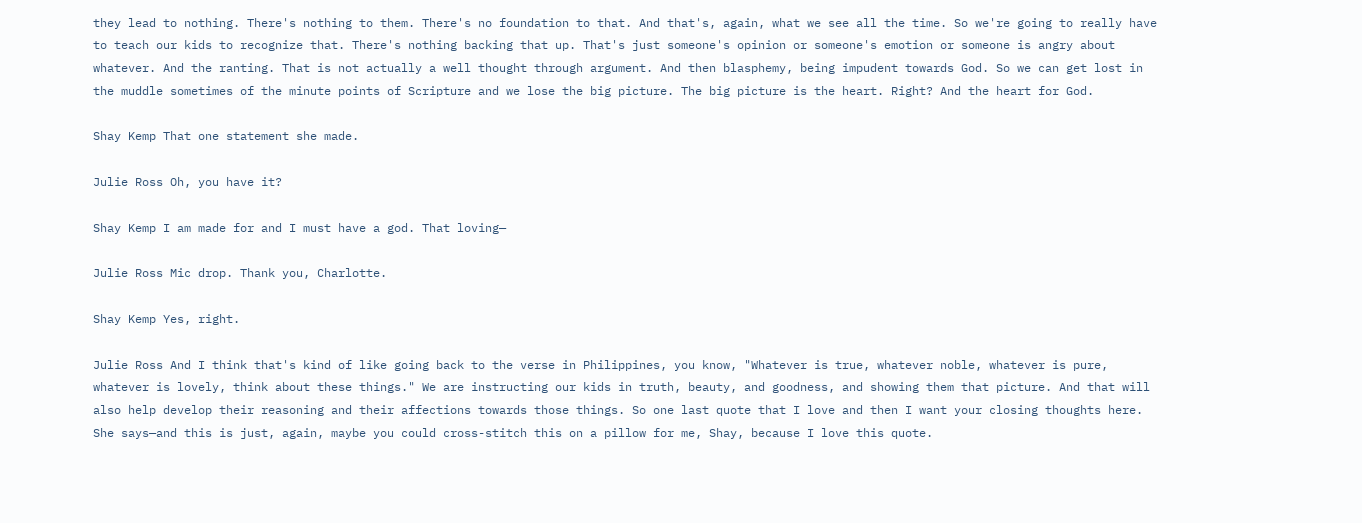they lead to nothing. There's nothing to them. There's no foundation to that. And that's, again, what we see all the time. So we're going to really have to teach our kids to recognize that. There's nothing backing that up. That's just someone's opinion or someone's emotion or someone is angry about whatever. And the ranting. That is not actually a well thought through argument. And then blasphemy, being impudent towards God. So we can get lost in the muddle sometimes of the minute points of Scripture and we lose the big picture. The big picture is the heart. Right? And the heart for God.

Shay Kemp That one statement she made.

Julie Ross Oh, you have it?

Shay Kemp I am made for and I must have a god. That loving—

Julie Ross Mic drop. Thank you, Charlotte.

Shay Kemp Yes, right.

Julie Ross And I think that's kind of like going back to the verse in Philippines, you know, "Whatever is true, whatever noble, whatever is pure, whatever is lovely, think about these things." We are instructing our kids in truth, beauty, and goodness, and showing them that picture. And that will also help develop their reasoning and their affections towards those things. So one last quote that I love and then I want your closing thoughts here. She says—and this is just, again, maybe you could cross-stitch this on a pillow for me, Shay, because I love this quote.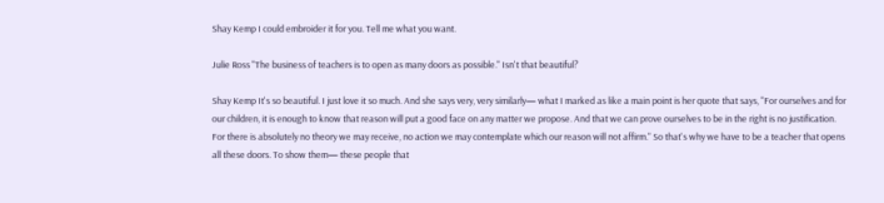Shay Kemp I could embroider it for you. Tell me what you want.

Julie Ross "The business of teachers is to open as many doors as possible." Isn't that beautiful?

Shay Kemp It's so beautiful. I just love it so much. And she says very, very similarly— what I marked as like a main point is her quote that says, "For ourselves and for our children, it is enough to know that reason will put a good face on any matter we propose. And that we can prove ourselves to be in the right is no justification. For there is absolutely no theory we may receive, no action we may contemplate which our reason will not affirm." So that's why we have to be a teacher that opens all these doors. To show them— these people that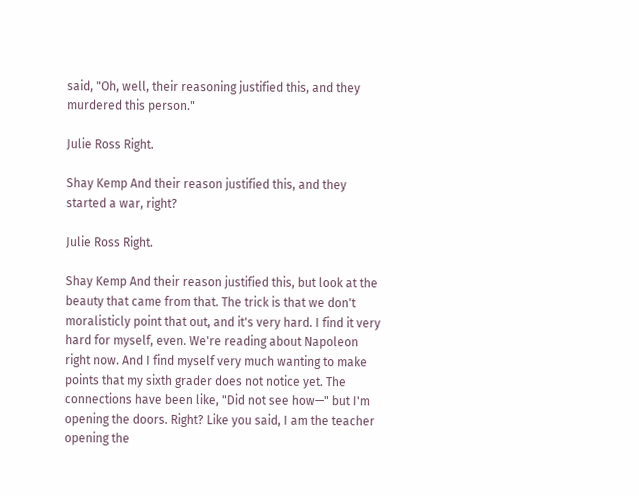said, "Oh, well, their reasoning justified this, and they murdered this person."

Julie Ross Right.

Shay Kemp And their reason justified this, and they started a war, right?

Julie Ross Right.

Shay Kemp And their reason justified this, but look at the beauty that came from that. The trick is that we don't moralisticly point that out, and it's very hard. I find it very hard for myself, even. We're reading about Napoleon right now. And I find myself very much wanting to make points that my sixth grader does not notice yet. The connections have been like, "Did not see how—" but I'm opening the doors. Right? Like you said, I am the teacher opening the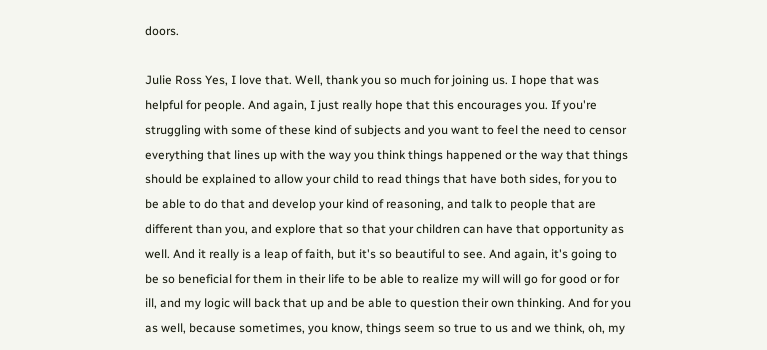doors.

Julie Ross Yes, I love that. Well, thank you so much for joining us. I hope that was helpful for people. And again, I just really hope that this encourages you. If you're struggling with some of these kind of subjects and you want to feel the need to censor everything that lines up with the way you think things happened or the way that things should be explained to allow your child to read things that have both sides, for you to be able to do that and develop your kind of reasoning, and talk to people that are different than you, and explore that so that your children can have that opportunity as well. And it really is a leap of faith, but it's so beautiful to see. And again, it's going to be so beneficial for them in their life to be able to realize my will will go for good or for ill, and my logic will back that up and be able to question their own thinking. And for you as well, because sometimes, you know, things seem so true to us and we think, oh, my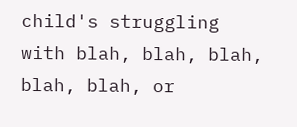child's struggling with blah, blah, blah, blah, blah, or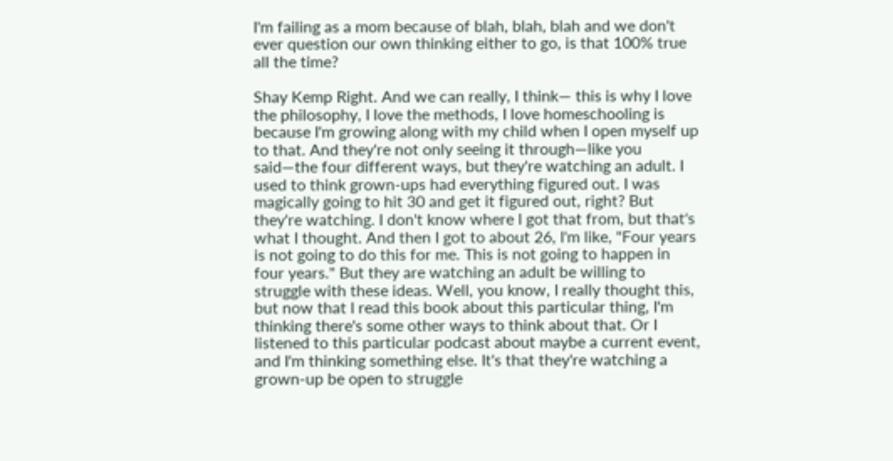I'm failing as a mom because of blah, blah, blah and we don't ever question our own thinking either to go, is that 100% true all the time?

Shay Kemp Right. And we can really, I think— this is why I love the philosophy, I love the methods, I love homeschooling is because I'm growing along with my child when I open myself up to that. And they're not only seeing it through—like you said—the four different ways, but they're watching an adult. I used to think grown-ups had everything figured out. I was magically going to hit 30 and get it figured out, right? But they're watching. I don't know where I got that from, but that's what I thought. And then I got to about 26, I'm like, "Four years is not going to do this for me. This is not going to happen in four years." But they are watching an adult be willing to struggle with these ideas. Well, you know, I really thought this, but now that I read this book about this particular thing, I'm thinking there's some other ways to think about that. Or I listened to this particular podcast about maybe a current event, and I'm thinking something else. It's that they're watching a grown-up be open to struggle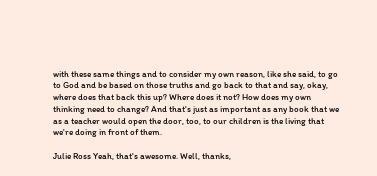with these same things and to consider my own reason, like she said, to go to God and be based on those truths and go back to that and say, okay, where does that back this up? Where does it not? How does my own thinking need to change? And that's just as important as any book that we as a teacher would open the door, too, to our children is the living that we're doing in front of them.

Julie Ross Yeah, that's awesome. Well, thanks,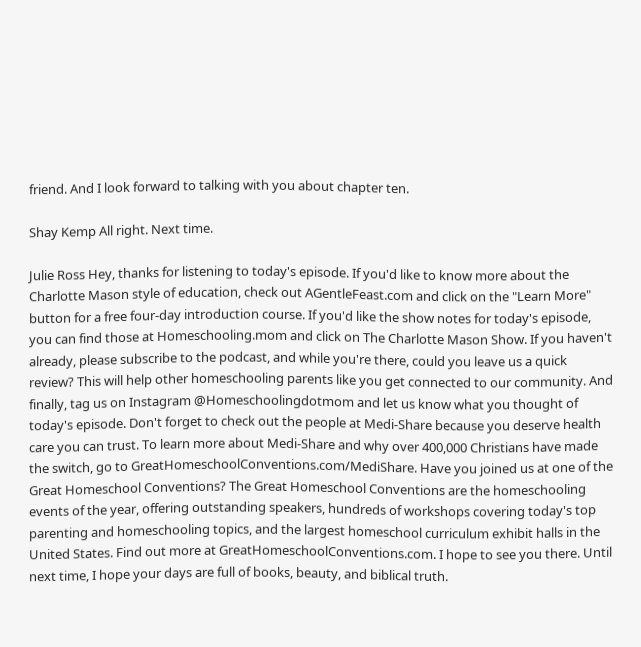friend. And I look forward to talking with you about chapter ten.

Shay Kemp All right. Next time.

Julie Ross Hey, thanks for listening to today's episode. If you'd like to know more about the Charlotte Mason style of education, check out AGentleFeast.com and click on the "Learn More" button for a free four-day introduction course. If you'd like the show notes for today's episode, you can find those at Homeschooling.mom and click on The Charlotte Mason Show. If you haven't already, please subscribe to the podcast, and while you're there, could you leave us a quick review? This will help other homeschooling parents like you get connected to our community. And finally, tag us on Instagram @Homeschoolingdotmom and let us know what you thought of today's episode. Don't forget to check out the people at Medi-Share because you deserve health care you can trust. To learn more about Medi-Share and why over 400,000 Christians have made the switch, go to GreatHomeschoolConventions.com/MediShare. Have you joined us at one of the Great Homeschool Conventions? The Great Homeschool Conventions are the homeschooling events of the year, offering outstanding speakers, hundreds of workshops covering today's top parenting and homeschooling topics, and the largest homeschool curriculum exhibit halls in the United States. Find out more at GreatHomeschoolConventions.com. I hope to see you there. Until next time, I hope your days are full of books, beauty, and biblical truth.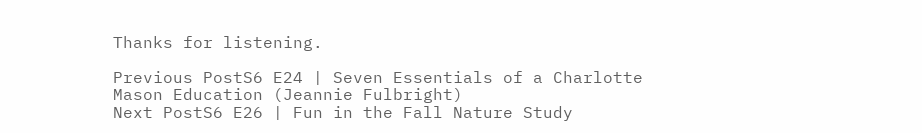Thanks for listening.

Previous PostS6 E24 | Seven Essentials of a Charlotte Mason Education (Jeannie Fulbright)
Next PostS6 E26 | Fun in the Fall Nature Study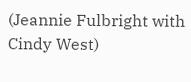(Jeannie Fulbright with Cindy West)